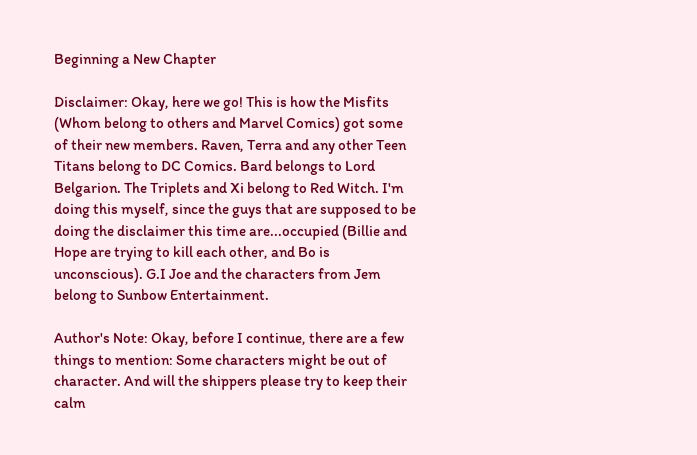Beginning a New Chapter

Disclaimer: Okay, here we go! This is how the Misfits (Whom belong to others and Marvel Comics) got some of their new members. Raven, Terra and any other Teen Titans belong to DC Comics. Bard belongs to Lord Belgarion. The Triplets and Xi belong to Red Witch. I'm doing this myself, since the guys that are supposed to be doing the disclaimer this time are...occupied (Billie and Hope are trying to kill each other, and Bo is unconscious). G.I Joe and the characters from Jem belong to Sunbow Entertainment.

Author's Note: Okay, before I continue, there are a few things to mention: Some characters might be out of character. And will the shippers please try to keep their calm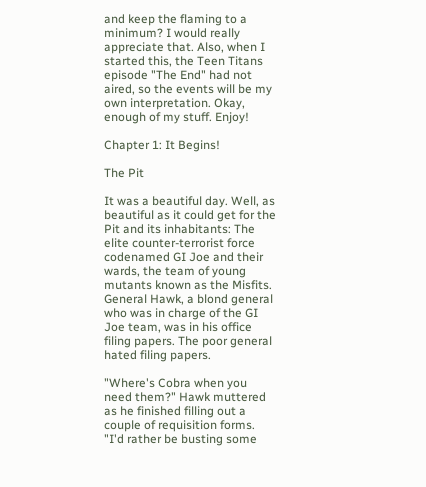and keep the flaming to a minimum? I would really appreciate that. Also, when I started this, the Teen Titans episode "The End" had not aired, so the events will be my own interpretation. Okay, enough of my stuff. Enjoy!

Chapter 1: It Begins!

The Pit

It was a beautiful day. Well, as beautiful as it could get for the Pit and its inhabitants: The elite counter-terrorist force codenamed GI Joe and their wards, the team of young mutants known as the Misfits. General Hawk, a blond general who was in charge of the GI Joe team, was in his office filing papers. The poor general hated filing papers.

"Where's Cobra when you need them?" Hawk muttered as he finished filling out a couple of requisition forms. "I'd rather be busting some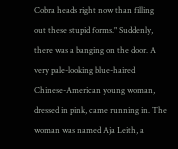Cobra heads right now than filling out these stupid forms." Suddenly, there was a banging on the door. A very pale-looking blue-haired Chinese-American young woman, dressed in pink, came running in. The woman was named Aja Leith, a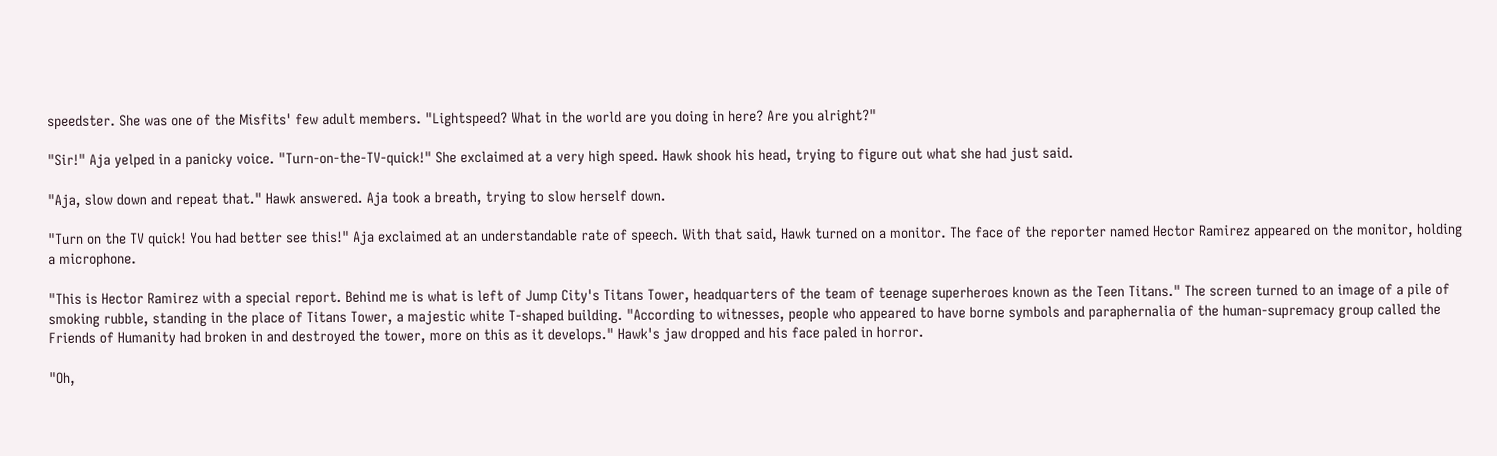speedster. She was one of the Misfits' few adult members. "Lightspeed? What in the world are you doing in here? Are you alright?"

"Sir!" Aja yelped in a panicky voice. "Turn-on-the-TV-quick!" She exclaimed at a very high speed. Hawk shook his head, trying to figure out what she had just said.

"Aja, slow down and repeat that." Hawk answered. Aja took a breath, trying to slow herself down.

"Turn on the TV quick! You had better see this!" Aja exclaimed at an understandable rate of speech. With that said, Hawk turned on a monitor. The face of the reporter named Hector Ramirez appeared on the monitor, holding a microphone.

"This is Hector Ramirez with a special report. Behind me is what is left of Jump City's Titans Tower, headquarters of the team of teenage superheroes known as the Teen Titans." The screen turned to an image of a pile of smoking rubble, standing in the place of Titans Tower, a majestic white T-shaped building. "According to witnesses, people who appeared to have borne symbols and paraphernalia of the human-supremacy group called the Friends of Humanity had broken in and destroyed the tower, more on this as it develops." Hawk's jaw dropped and his face paled in horror.

"Oh,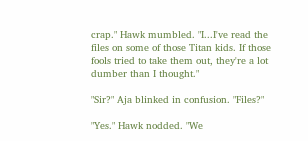crap." Hawk mumbled. "I...I've read the files on some of those Titan kids. If those fools tried to take them out, they're a lot dumber than I thought."

"Sir?" Aja blinked in confusion. "Files?"

"Yes." Hawk nodded. "We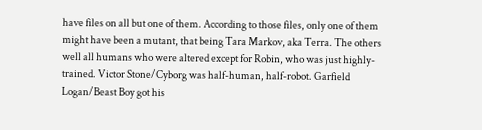have files on all but one of them. According to those files, only one of them might have been a mutant, that being Tara Markov, aka Terra. The others well all humans who were altered except for Robin, who was just highly-trained. Victor Stone/Cyborg was half-human, half-robot. Garfield Logan/Beast Boy got his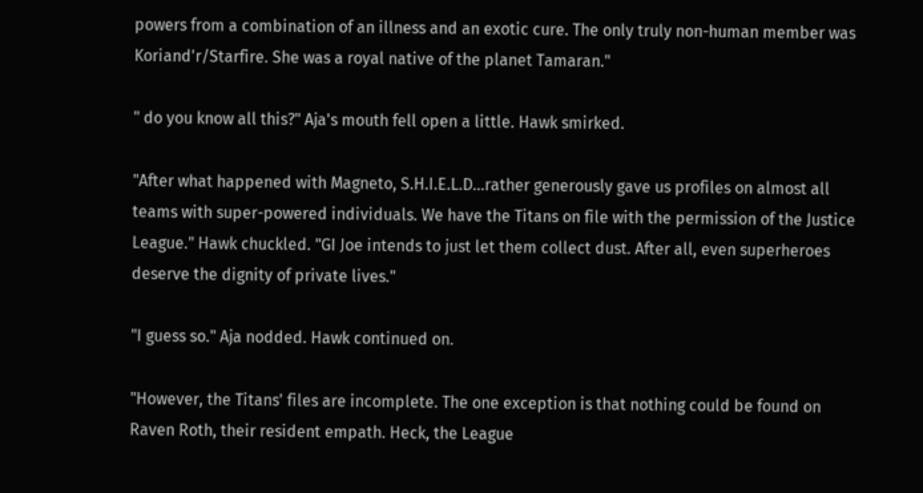powers from a combination of an illness and an exotic cure. The only truly non-human member was Koriand'r/Starfire. She was a royal native of the planet Tamaran."

" do you know all this?" Aja's mouth fell open a little. Hawk smirked.

"After what happened with Magneto, S.H.I.E.L.D...rather generously gave us profiles on almost all teams with super-powered individuals. We have the Titans on file with the permission of the Justice League." Hawk chuckled. "GI Joe intends to just let them collect dust. After all, even superheroes deserve the dignity of private lives."

"I guess so." Aja nodded. Hawk continued on.

"However, the Titans' files are incomplete. The one exception is that nothing could be found on Raven Roth, their resident empath. Heck, the League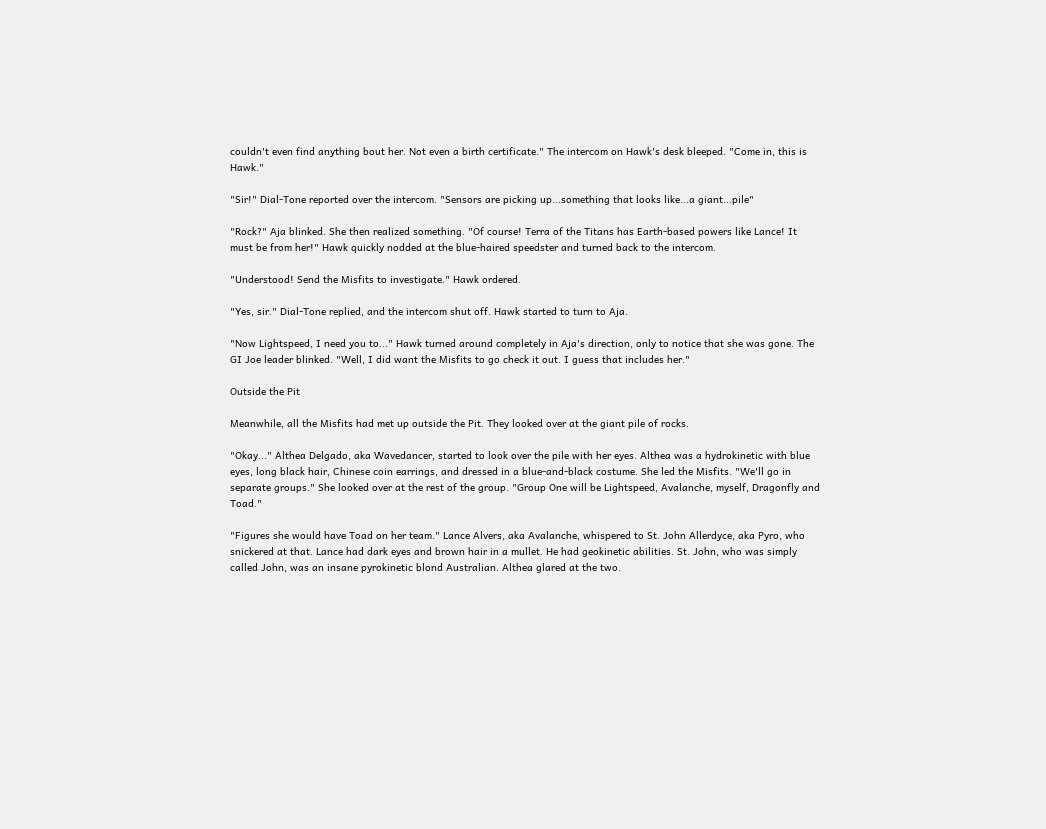couldn't even find anything bout her. Not even a birth certificate." The intercom on Hawk's desk bleeped. "Come in, this is Hawk."

"Sir!" Dial-Tone reported over the intercom. "Sensors are picking up...something that looks like...a giant...pile"

"Rock?" Aja blinked. She then realized something. "Of course! Terra of the Titans has Earth-based powers like Lance! It must be from her!" Hawk quickly nodded at the blue-haired speedster and turned back to the intercom.

"Understood! Send the Misfits to investigate." Hawk ordered.

"Yes, sir." Dial-Tone replied, and the intercom shut off. Hawk started to turn to Aja.

"Now Lightspeed, I need you to..." Hawk turned around completely in Aja's direction, only to notice that she was gone. The GI Joe leader blinked. "Well, I did want the Misfits to go check it out. I guess that includes her."

Outside the Pit

Meanwhile, all the Misfits had met up outside the Pit. They looked over at the giant pile of rocks.

"Okay..." Althea Delgado, aka Wavedancer, started to look over the pile with her eyes. Althea was a hydrokinetic with blue eyes, long black hair, Chinese coin earrings, and dressed in a blue-and-black costume. She led the Misfits. "We'll go in separate groups." She looked over at the rest of the group. "Group One will be Lightspeed, Avalanche, myself, Dragonfly and Toad."

"Figures she would have Toad on her team." Lance Alvers, aka Avalanche, whispered to St. John Allerdyce, aka Pyro, who snickered at that. Lance had dark eyes and brown hair in a mullet. He had geokinetic abilities. St. John, who was simply called John, was an insane pyrokinetic blond Australian. Althea glared at the two.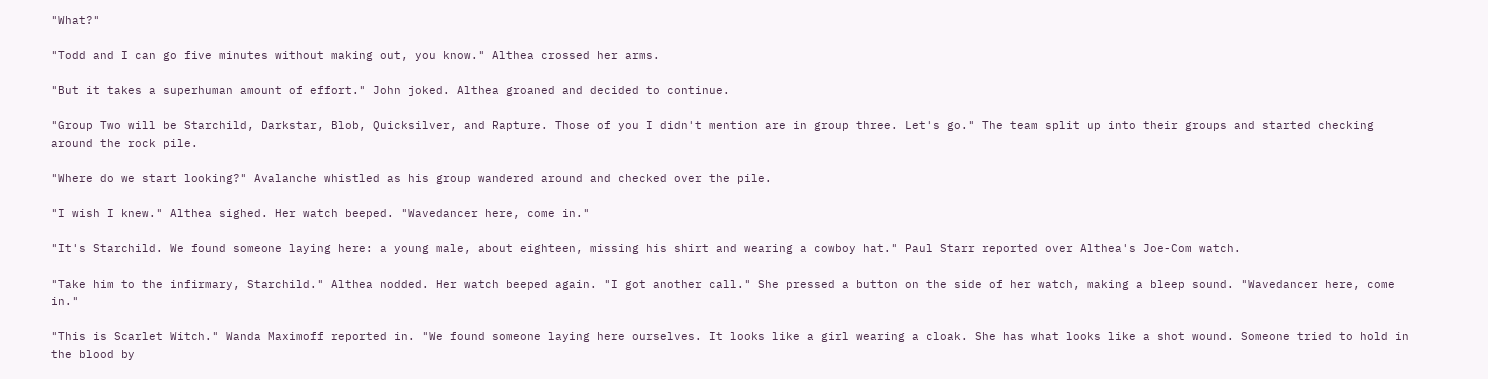"What?"

"Todd and I can go five minutes without making out, you know." Althea crossed her arms.

"But it takes a superhuman amount of effort." John joked. Althea groaned and decided to continue.

"Group Two will be Starchild, Darkstar, Blob, Quicksilver, and Rapture. Those of you I didn't mention are in group three. Let's go." The team split up into their groups and started checking around the rock pile.

"Where do we start looking?" Avalanche whistled as his group wandered around and checked over the pile.

"I wish I knew." Althea sighed. Her watch beeped. "Wavedancer here, come in."

"It's Starchild. We found someone laying here: a young male, about eighteen, missing his shirt and wearing a cowboy hat." Paul Starr reported over Althea's Joe-Com watch.

"Take him to the infirmary, Starchild." Althea nodded. Her watch beeped again. "I got another call." She pressed a button on the side of her watch, making a bleep sound. "Wavedancer here, come in."

"This is Scarlet Witch." Wanda Maximoff reported in. "We found someone laying here ourselves. It looks like a girl wearing a cloak. She has what looks like a shot wound. Someone tried to hold in the blood by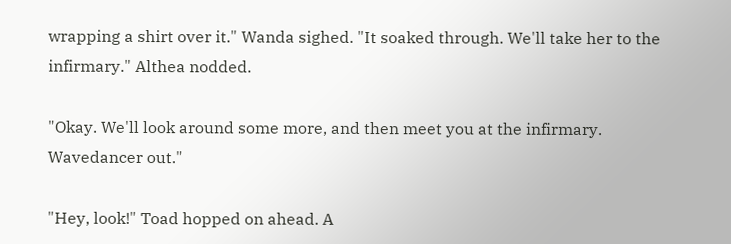wrapping a shirt over it." Wanda sighed. "It soaked through. We'll take her to the infirmary." Althea nodded.

"Okay. We'll look around some more, and then meet you at the infirmary. Wavedancer out."

"Hey, look!" Toad hopped on ahead. A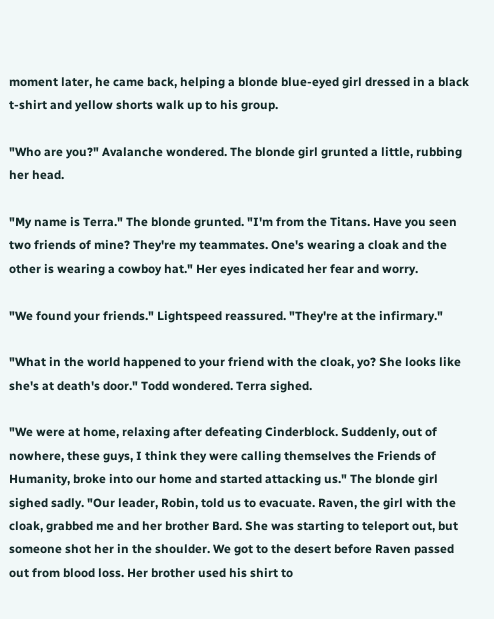moment later, he came back, helping a blonde blue-eyed girl dressed in a black t-shirt and yellow shorts walk up to his group.

"Who are you?" Avalanche wondered. The blonde girl grunted a little, rubbing her head.

"My name is Terra." The blonde grunted. "I'm from the Titans. Have you seen two friends of mine? They're my teammates. One's wearing a cloak and the other is wearing a cowboy hat." Her eyes indicated her fear and worry.

"We found your friends." Lightspeed reassured. "They're at the infirmary."

"What in the world happened to your friend with the cloak, yo? She looks like she's at death's door." Todd wondered. Terra sighed.

"We were at home, relaxing after defeating Cinderblock. Suddenly, out of nowhere, these guys, I think they were calling themselves the Friends of Humanity, broke into our home and started attacking us." The blonde girl sighed sadly. "Our leader, Robin, told us to evacuate. Raven, the girl with the cloak, grabbed me and her brother Bard. She was starting to teleport out, but someone shot her in the shoulder. We got to the desert before Raven passed out from blood loss. Her brother used his shirt to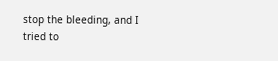stop the bleeding, and I tried to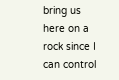bring us here on a rock since I can control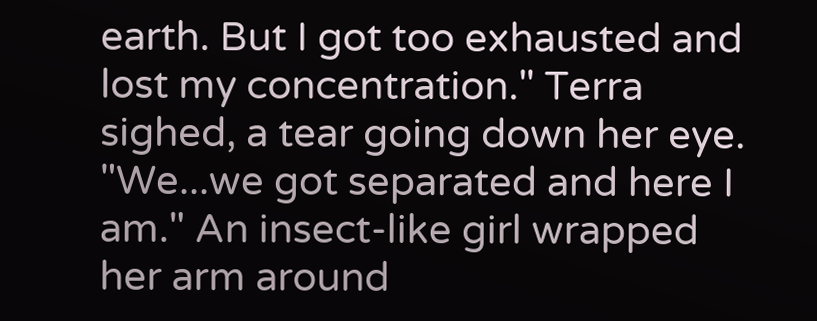earth. But I got too exhausted and lost my concentration." Terra sighed, a tear going down her eye. "We...we got separated and here I am." An insect-like girl wrapped her arm around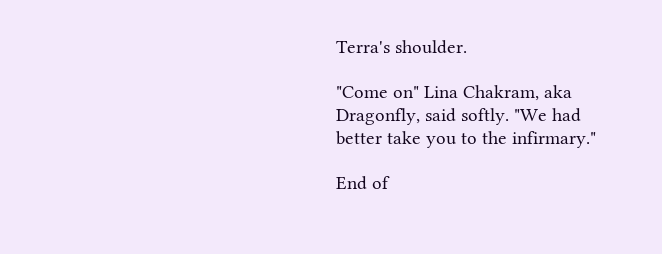Terra's shoulder.

"Come on" Lina Chakram, aka Dragonfly, said softly. "We had better take you to the infirmary."

End of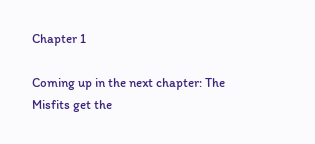Chapter 1

Coming up in the next chapter: The Misfits get the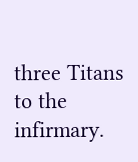three Titans to the infirmary.